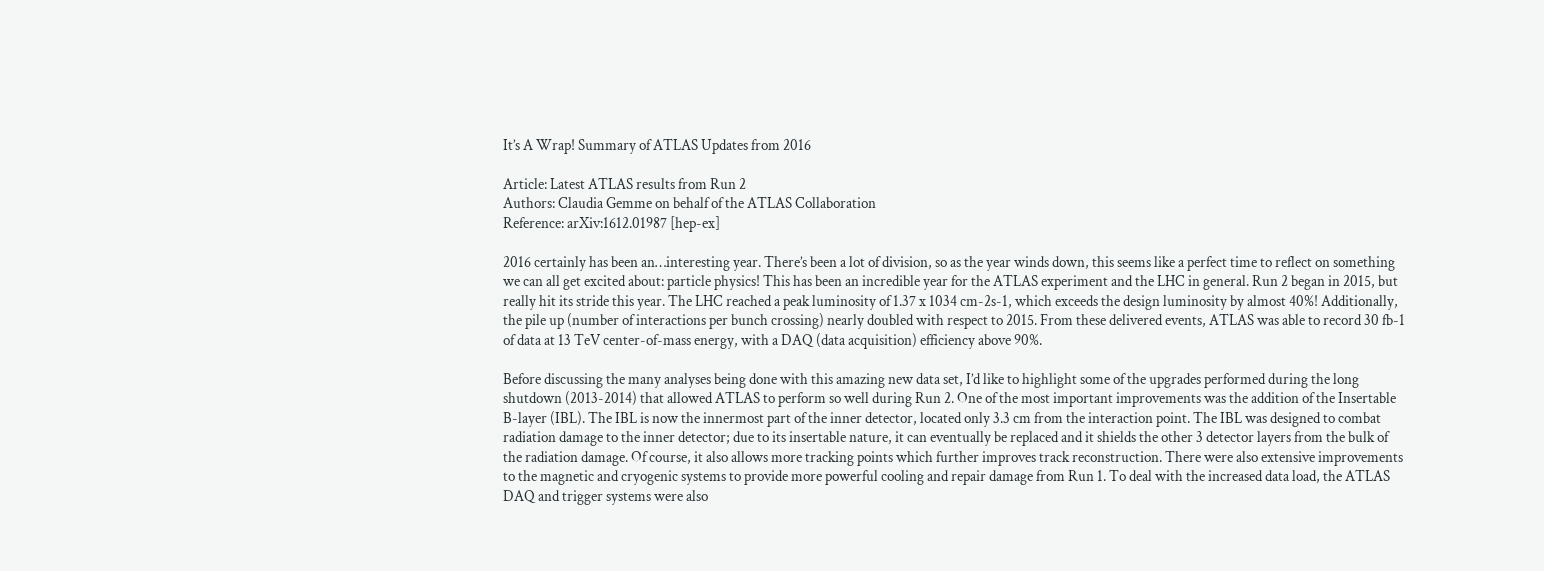It’s A Wrap! Summary of ATLAS Updates from 2016

Article: Latest ATLAS results from Run 2
Authors: Claudia Gemme on behalf of the ATLAS Collaboration
Reference: arXiv:1612.01987 [hep-ex]

2016 certainly has been an…interesting year. There’s been a lot of division, so as the year winds down, this seems like a perfect time to reflect on something we can all get excited about: particle physics! This has been an incredible year for the ATLAS experiment and the LHC in general. Run 2 began in 2015, but really hit its stride this year. The LHC reached a peak luminosity of 1.37 x 1034 cm-2s-1, which exceeds the design luminosity by almost 40%! Additionally, the pile up (number of interactions per bunch crossing) nearly doubled with respect to 2015. From these delivered events, ATLAS was able to record 30 fb-1 of data at 13 TeV center-of-mass energy, with a DAQ (data acquisition) efficiency above 90%.

Before discussing the many analyses being done with this amazing new data set, I’d like to highlight some of the upgrades performed during the long shutdown (2013-2014) that allowed ATLAS to perform so well during Run 2. One of the most important improvements was the addition of the Insertable B-layer (IBL). The IBL is now the innermost part of the inner detector, located only 3.3 cm from the interaction point. The IBL was designed to combat radiation damage to the inner detector; due to its insertable nature, it can eventually be replaced and it shields the other 3 detector layers from the bulk of the radiation damage. Of course, it also allows more tracking points which further improves track reconstruction. There were also extensive improvements to the magnetic and cryogenic systems to provide more powerful cooling and repair damage from Run 1. To deal with the increased data load, the ATLAS DAQ and trigger systems were also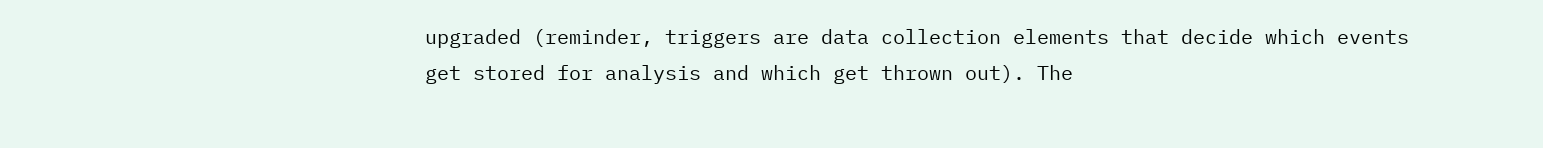upgraded (reminder, triggers are data collection elements that decide which events get stored for analysis and which get thrown out). The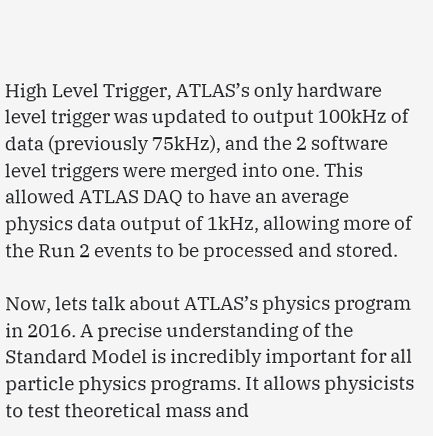High Level Trigger, ATLAS’s only hardware level trigger was updated to output 100kHz of data (previously 75kHz), and the 2 software level triggers were merged into one. This allowed ATLAS DAQ to have an average physics data output of 1kHz, allowing more of the Run 2 events to be processed and stored.

Now, lets talk about ATLAS’s physics program in 2016. A precise understanding of the Standard Model is incredibly important for all particle physics programs. It allows physicists to test theoretical mass and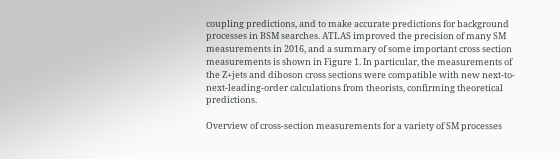coupling predictions, and to make accurate predictions for background processes in BSM searches. ATLAS improved the precision of many SM measurements in 2016, and a summary of some important cross section measurements is shown in Figure 1. In particular, the measurements of the Z+jets and diboson cross sections were compatible with new next-to-next-leading-order calculations from theorists, confirming theoretical predictions.

Overview of cross-section measurements for a variety of SM processes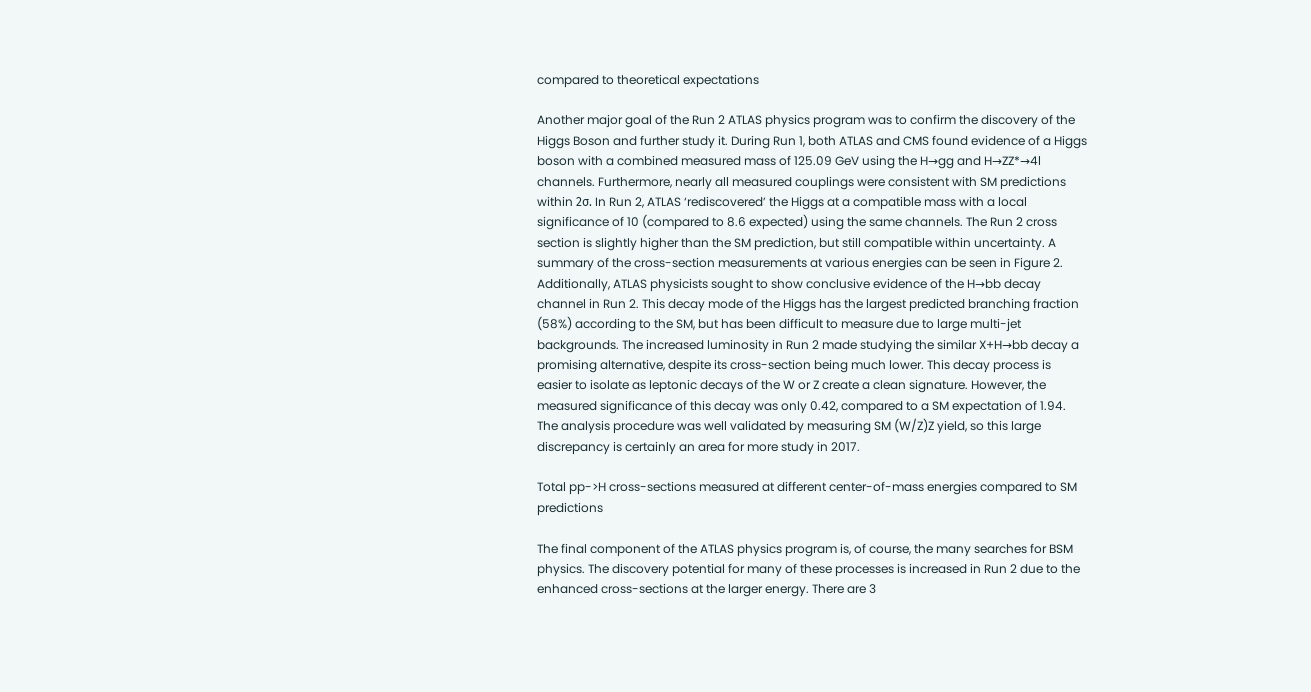compared to theoretical expectations

Another major goal of the Run 2 ATLAS physics program was to confirm the discovery of the Higgs Boson and further study it. During Run 1, both ATLAS and CMS found evidence of a Higgs boson with a combined measured mass of 125.09 GeV using the H→gg and H→ZZ*→4l channels. Furthermore, nearly all measured couplings were consistent with SM predictions within 2σ. In Run 2, ATLAS ‘rediscovered’ the Higgs at a compatible mass with a local significance of 10 (compared to 8.6 expected) using the same channels. The Run 2 cross section is slightly higher than the SM prediction, but still compatible within uncertainty. A summary of the cross-section measurements at various energies can be seen in Figure 2. Additionally, ATLAS physicists sought to show conclusive evidence of the H→bb decay channel in Run 2. This decay mode of the Higgs has the largest predicted branching fraction (58%) according to the SM, but has been difficult to measure due to large multi-jet backgrounds. The increased luminosity in Run 2 made studying the similar X+H→bb decay a promising alternative, despite its cross-section being much lower. This decay process is easier to isolate as leptonic decays of the W or Z create a clean signature. However, the measured significance of this decay was only 0.42, compared to a SM expectation of 1.94. The analysis procedure was well validated by measuring SM (W/Z)Z yield, so this large discrepancy is certainly an area for more study in 2017.

Total pp->H cross-sections measured at different center-of-mass energies compared to SM predictions

The final component of the ATLAS physics program is, of course, the many searches for BSM physics. The discovery potential for many of these processes is increased in Run 2 due to the enhanced cross-sections at the larger energy. There are 3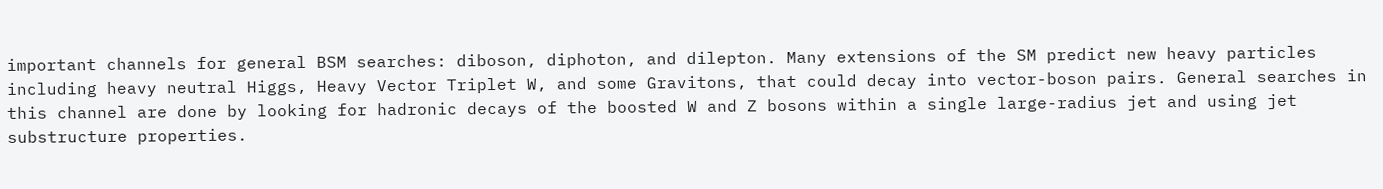important channels for general BSM searches: diboson, diphoton, and dilepton. Many extensions of the SM predict new heavy particles including heavy neutral Higgs, Heavy Vector Triplet W, and some Gravitons, that could decay into vector-boson pairs. General searches in this channel are done by looking for hadronic decays of the boosted W and Z bosons within a single large-radius jet and using jet substructure properties.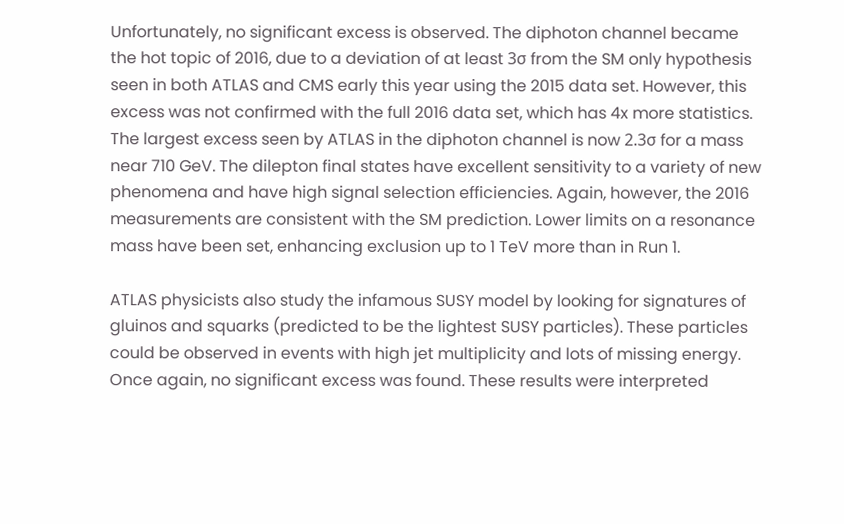Unfortunately, no significant excess is observed. The diphoton channel became the hot topic of 2016, due to a deviation of at least 3σ from the SM only hypothesis seen in both ATLAS and CMS early this year using the 2015 data set. However, this excess was not confirmed with the full 2016 data set, which has 4x more statistics. The largest excess seen by ATLAS in the diphoton channel is now 2.3σ for a mass near 710 GeV. The dilepton final states have excellent sensitivity to a variety of new phenomena and have high signal selection efficiencies. Again, however, the 2016 measurements are consistent with the SM prediction. Lower limits on a resonance mass have been set, enhancing exclusion up to 1 TeV more than in Run 1.

ATLAS physicists also study the infamous SUSY model by looking for signatures of gluinos and squarks (predicted to be the lightest SUSY particles). These particles could be observed in events with high jet multiplicity and lots of missing energy. Once again, no significant excess was found. These results were interpreted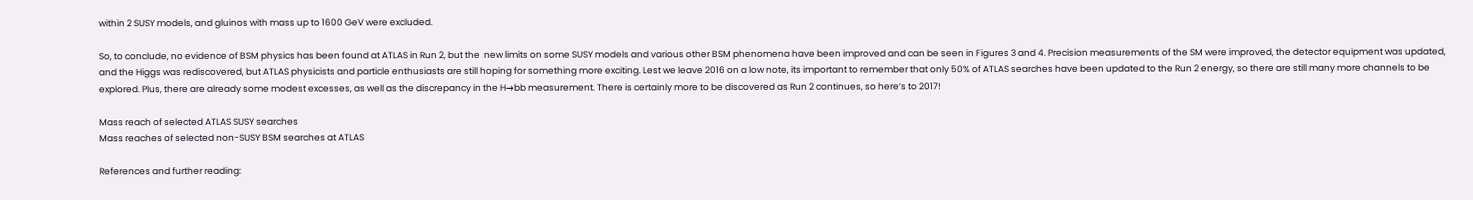within 2 SUSY models, and gluinos with mass up to 1600 GeV were excluded.

So, to conclude, no evidence of BSM physics has been found at ATLAS in Run 2, but the  new limits on some SUSY models and various other BSM phenomena have been improved and can be seen in Figures 3 and 4. Precision measurements of the SM were improved, the detector equipment was updated, and the Higgs was rediscovered, but ATLAS physicists and particle enthusiasts are still hoping for something more exciting. Lest we leave 2016 on a low note, its important to remember that only 50% of ATLAS searches have been updated to the Run 2 energy, so there are still many more channels to be explored. Plus, there are already some modest excesses, as well as the discrepancy in the H→bb measurement. There is certainly more to be discovered as Run 2 continues, so here’s to 2017!

Mass reach of selected ATLAS SUSY searches
Mass reaches of selected non-SUSY BSM searches at ATLAS

References and further reading: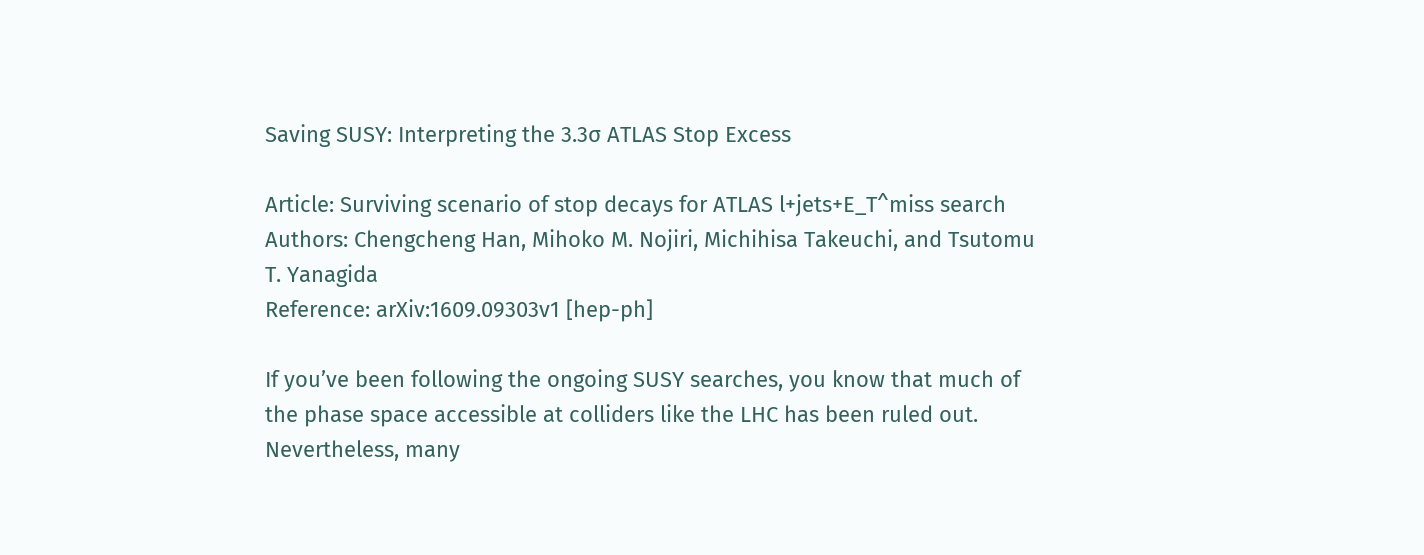Saving SUSY: Interpreting the 3.3σ ATLAS Stop Excess

Article: Surviving scenario of stop decays for ATLAS l+jets+E_T^miss search
Authors: Chengcheng Han, Mihoko M. Nojiri, Michihisa Takeuchi, and Tsutomu T. Yanagida
Reference: arXiv:1609.09303v1 [hep-ph]

If you’ve been following the ongoing SUSY searches, you know that much of the phase space accessible at colliders like the LHC has been ruled out. Nevertheless, many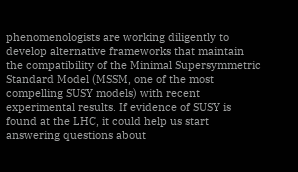phenomenologists are working diligently to develop alternative frameworks that maintain the compatibility of the Minimal Supersymmetric Standard Model (MSSM, one of the most compelling SUSY models) with recent experimental results. If evidence of SUSY is found at the LHC, it could help us start answering questions about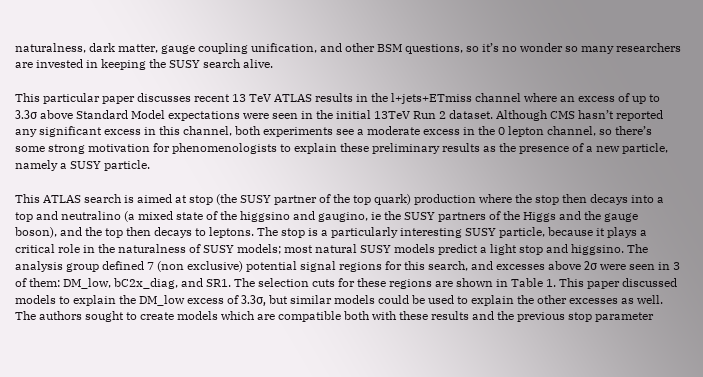naturalness, dark matter, gauge coupling unification, and other BSM questions, so it’s no wonder so many researchers are invested in keeping the SUSY search alive.

This particular paper discusses recent 13 TeV ATLAS results in the l+jets+ETmiss channel where an excess of up to 3.3σ above Standard Model expectations were seen in the initial 13TeV Run 2 dataset. Although CMS hasn’t reported any significant excess in this channel, both experiments see a moderate excess in the 0 lepton channel, so there’s some strong motivation for phenomenologists to explain these preliminary results as the presence of a new particle, namely a SUSY particle.

This ATLAS search is aimed at stop (the SUSY partner of the top quark) production where the stop then decays into a top and neutralino (a mixed state of the higgsino and gaugino, ie the SUSY partners of the Higgs and the gauge boson), and the top then decays to leptons. The stop is a particularly interesting SUSY particle, because it plays a critical role in the naturalness of SUSY models; most natural SUSY models predict a light stop and higgsino. The analysis group defined 7 (non exclusive) potential signal regions for this search, and excesses above 2σ were seen in 3 of them: DM_low, bC2x_diag, and SR1. The selection cuts for these regions are shown in Table 1. This paper discussed models to explain the DM_low excess of 3.3σ, but similar models could be used to explain the other excesses as well. The authors sought to create models which are compatible both with these results and the previous stop parameter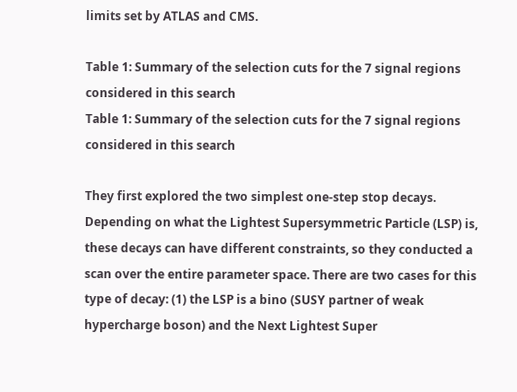limits set by ATLAS and CMS.

Table 1: Summary of the selection cuts for the 7 signal regions considered in this search
Table 1: Summary of the selection cuts for the 7 signal regions considered in this search

They first explored the two simplest one-step stop decays. Depending on what the Lightest Supersymmetric Particle (LSP) is, these decays can have different constraints, so they conducted a scan over the entire parameter space. There are two cases for this type of decay: (1) the LSP is a bino (SUSY partner of weak hypercharge boson) and the Next Lightest Super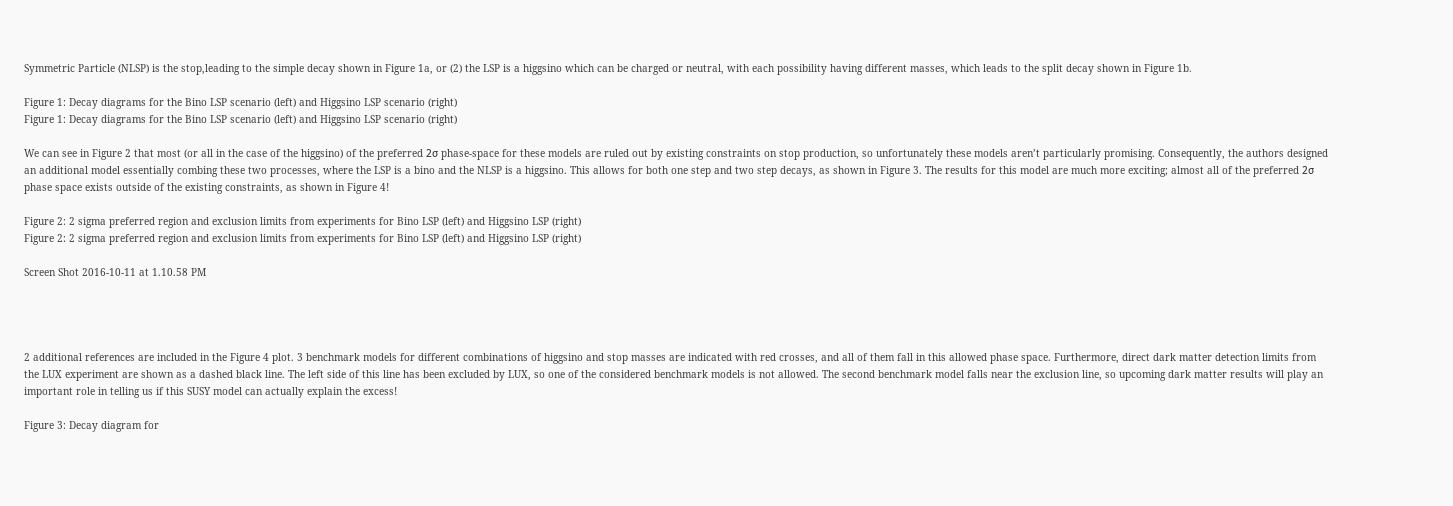Symmetric Particle (NLSP) is the stop,leading to the simple decay shown in Figure 1a, or (2) the LSP is a higgsino which can be charged or neutral, with each possibility having different masses, which leads to the split decay shown in Figure 1b.

Figure 1: Decay diagrams for the Bino LSP scenario (left) and Higgsino LSP scenario (right)
Figure 1: Decay diagrams for the Bino LSP scenario (left) and Higgsino LSP scenario (right)

We can see in Figure 2 that most (or all in the case of the higgsino) of the preferred 2σ phase-space for these models are ruled out by existing constraints on stop production, so unfortunately these models aren’t particularly promising. Consequently, the authors designed an additional model essentially combing these two processes, where the LSP is a bino and the NLSP is a higgsino. This allows for both one step and two step decays, as shown in Figure 3. The results for this model are much more exciting; almost all of the preferred 2σ phase space exists outside of the existing constraints, as shown in Figure 4!

Figure 2: 2 sigma preferred region and exclusion limits from experiments for Bino LSP (left) and Higgsino LSP (right)
Figure 2: 2 sigma preferred region and exclusion limits from experiments for Bino LSP (left) and Higgsino LSP (right)

Screen Shot 2016-10-11 at 1.10.58 PM




2 additional references are included in the Figure 4 plot. 3 benchmark models for different combinations of higgsino and stop masses are indicated with red crosses, and all of them fall in this allowed phase space. Furthermore, direct dark matter detection limits from the LUX experiment are shown as a dashed black line. The left side of this line has been excluded by LUX, so one of the considered benchmark models is not allowed. The second benchmark model falls near the exclusion line, so upcoming dark matter results will play an important role in telling us if this SUSY model can actually explain the excess!

Figure 3: Decay diagram for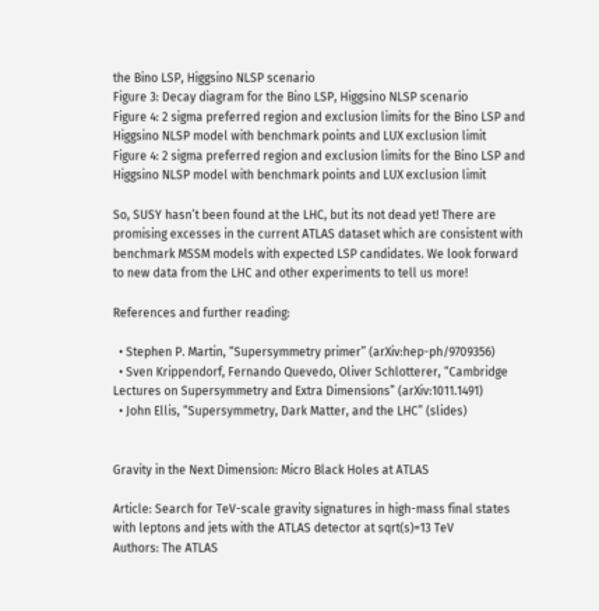the Bino LSP, Higgsino NLSP scenario
Figure 3: Decay diagram for the Bino LSP, Higgsino NLSP scenario
Figure 4: 2 sigma preferred region and exclusion limits for the Bino LSP and Higgsino NLSP model with benchmark points and LUX exclusion limit
Figure 4: 2 sigma preferred region and exclusion limits for the Bino LSP and Higgsino NLSP model with benchmark points and LUX exclusion limit

So, SUSY hasn’t been found at the LHC, but its not dead yet! There are promising excesses in the current ATLAS dataset which are consistent with benchmark MSSM models with expected LSP candidates. We look forward to new data from the LHC and other experiments to tell us more!

References and further reading:

  • Stephen P. Martin, “Supersymmetry primer” (arXiv:hep-ph/9709356)
  • Sven Krippendorf, Fernando Quevedo, Oliver Schlotterer, “Cambridge Lectures on Supersymmetry and Extra Dimensions” (arXiv:1011.1491)
  • John Ellis, “Supersymmetry, Dark Matter, and the LHC” (slides)


Gravity in the Next Dimension: Micro Black Holes at ATLAS

Article: Search for TeV-scale gravity signatures in high-mass final states with leptons and jets with the ATLAS detector at sqrt(s)=13 TeV
Authors: The ATLAS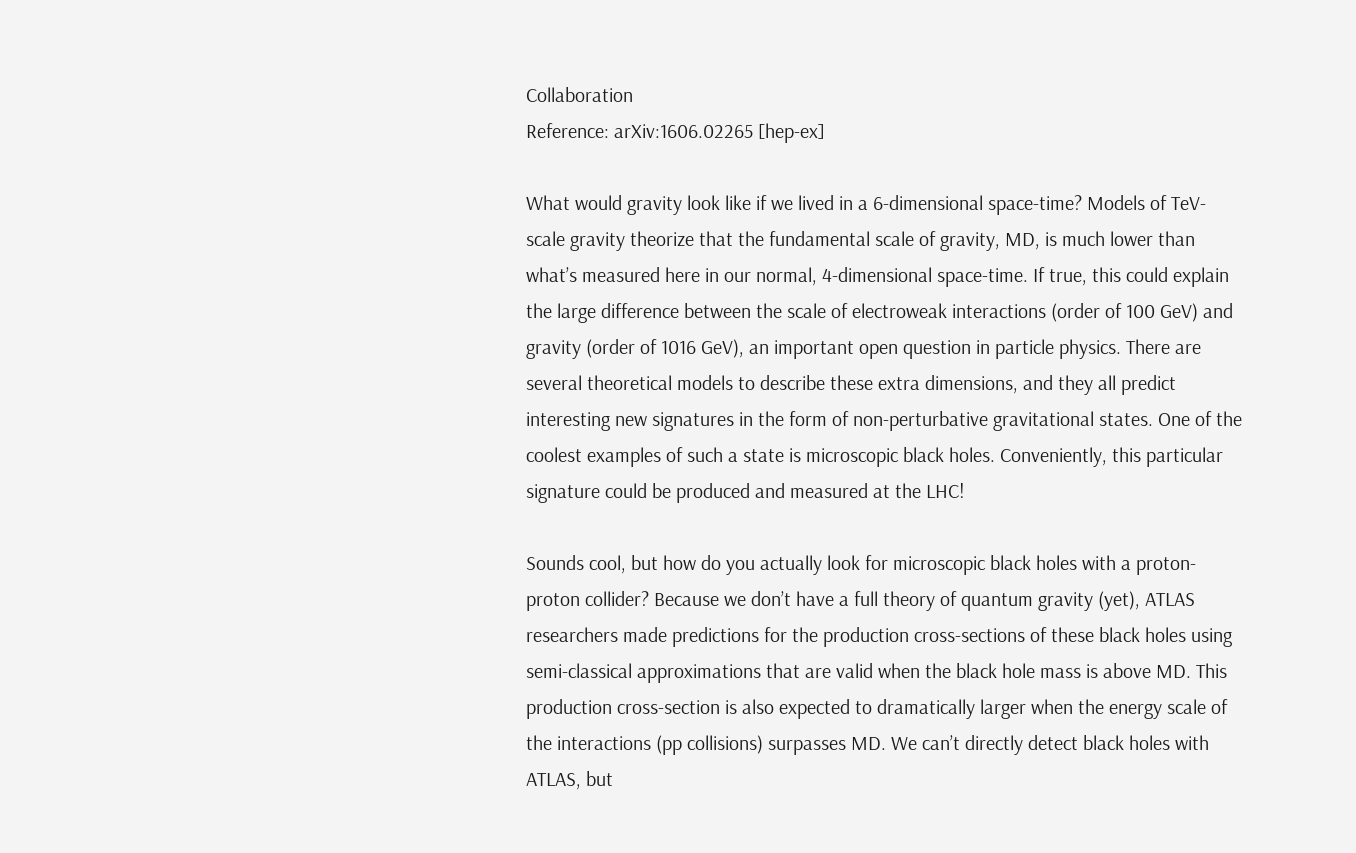Collaboration
Reference: arXiv:1606.02265 [hep-ex]

What would gravity look like if we lived in a 6-dimensional space-time? Models of TeV-scale gravity theorize that the fundamental scale of gravity, MD, is much lower than what’s measured here in our normal, 4-dimensional space-time. If true, this could explain the large difference between the scale of electroweak interactions (order of 100 GeV) and gravity (order of 1016 GeV), an important open question in particle physics. There are several theoretical models to describe these extra dimensions, and they all predict interesting new signatures in the form of non-perturbative gravitational states. One of the coolest examples of such a state is microscopic black holes. Conveniently, this particular signature could be produced and measured at the LHC!

Sounds cool, but how do you actually look for microscopic black holes with a proton-proton collider? Because we don’t have a full theory of quantum gravity (yet), ATLAS researchers made predictions for the production cross-sections of these black holes using semi-classical approximations that are valid when the black hole mass is above MD. This production cross-section is also expected to dramatically larger when the energy scale of the interactions (pp collisions) surpasses MD. We can’t directly detect black holes with ATLAS, but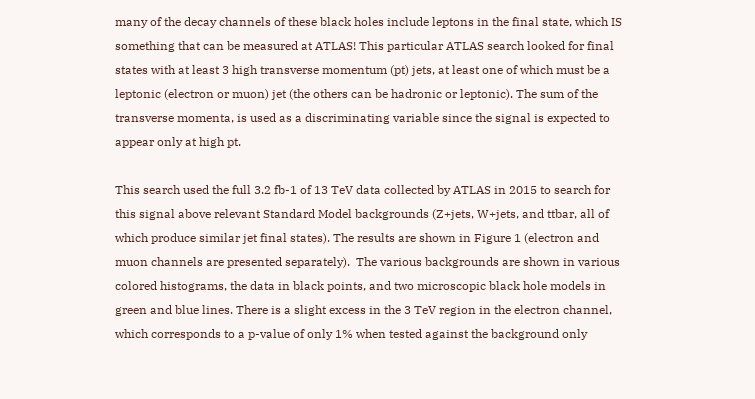many of the decay channels of these black holes include leptons in the final state, which IS something that can be measured at ATLAS! This particular ATLAS search looked for final states with at least 3 high transverse momentum (pt) jets, at least one of which must be a leptonic (electron or muon) jet (the others can be hadronic or leptonic). The sum of the transverse momenta, is used as a discriminating variable since the signal is expected to appear only at high pt.

This search used the full 3.2 fb-1 of 13 TeV data collected by ATLAS in 2015 to search for this signal above relevant Standard Model backgrounds (Z+jets, W+jets, and ttbar, all of which produce similar jet final states). The results are shown in Figure 1 (electron and muon channels are presented separately).  The various backgrounds are shown in various colored histograms, the data in black points, and two microscopic black hole models in green and blue lines. There is a slight excess in the 3 TeV region in the electron channel, which corresponds to a p-value of only 1% when tested against the background only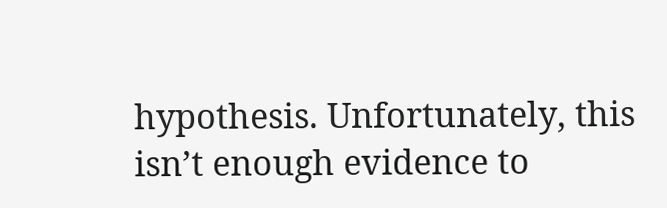hypothesis. Unfortunately, this isn’t enough evidence to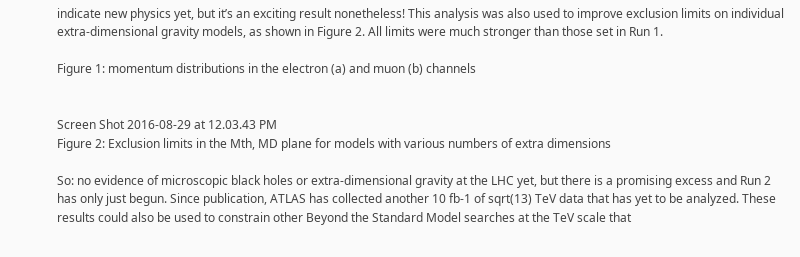indicate new physics yet, but it’s an exciting result nonetheless! This analysis was also used to improve exclusion limits on individual extra-dimensional gravity models, as shown in Figure 2. All limits were much stronger than those set in Run 1.

Figure 1: momentum distributions in the electron (a) and muon (b) channels


Screen Shot 2016-08-29 at 12.03.43 PM
Figure 2: Exclusion limits in the Mth, MD plane for models with various numbers of extra dimensions

So: no evidence of microscopic black holes or extra-dimensional gravity at the LHC yet, but there is a promising excess and Run 2 has only just begun. Since publication, ATLAS has collected another 10 fb-1 of sqrt(13) TeV data that has yet to be analyzed. These results could also be used to constrain other Beyond the Standard Model searches at the TeV scale that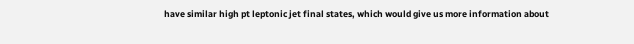have similar high pt leptonic jet final states, which would give us more information about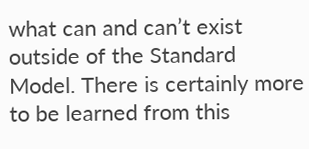what can and can’t exist outside of the Standard Model. There is certainly more to be learned from this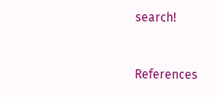search!



References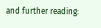and further reading: